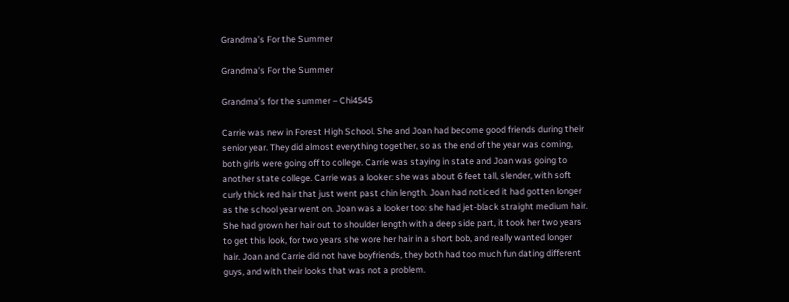Grandma’s For the Summer

Grandma's For the Summer

Grandma’s for the summer – Chi4545

Carrie was new in Forest High School. She and Joan had become good friends during their senior year. They did almost everything together, so as the end of the year was coming, both girls were going off to college. Carrie was staying in state and Joan was going to another state college. Carrie was a looker: she was about 6 feet tall, slender, with soft curly thick red hair that just went past chin length. Joan had noticed it had gotten longer as the school year went on. Joan was a looker too: she had jet-black straight medium hair. She had grown her hair out to shoulder length with a deep side part, it took her two years to get this look, for two years she wore her hair in a short bob, and really wanted longer hair. Joan and Carrie did not have boyfriends, they both had too much fun dating different guys, and with their looks that was not a problem.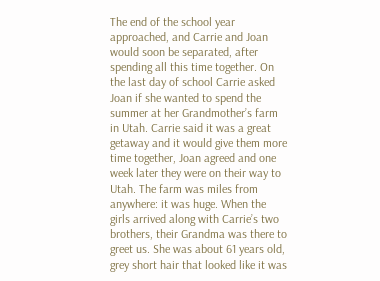The end of the school year approached, and Carrie and Joan would soon be separated, after spending all this time together. On the last day of school Carrie asked Joan if she wanted to spend the summer at her Grandmother’s farm in Utah. Carrie said it was a great getaway and it would give them more time together, Joan agreed and one week later they were on their way to Utah. The farm was miles from anywhere: it was huge. When the girls arrived along with Carrie’s two brothers, their Grandma was there to greet us. She was about 61 years old, grey short hair that looked like it was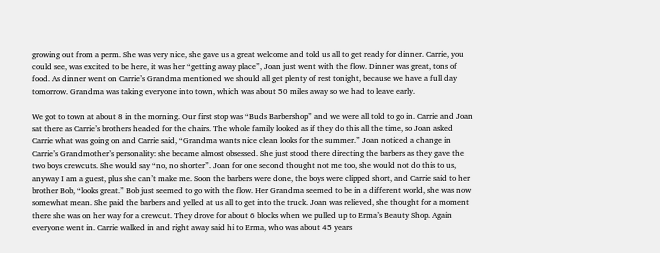growing out from a perm. She was very nice, she gave us a great welcome and told us all to get ready for dinner. Carrie, you could see, was excited to be here, it was her “getting away place”, Joan just went with the flow. Dinner was great, tons of food. As dinner went on Carrie’s Grandma mentioned we should all get plenty of rest tonight, because we have a full day tomorrow. Grandma was taking everyone into town, which was about 50 miles away so we had to leave early.

We got to town at about 8 in the morning. Our first stop was “Buds Barbershop” and we were all told to go in. Carrie and Joan sat there as Carrie’s brothers headed for the chairs. The whole family looked as if they do this all the time, so Joan asked Carrie what was going on and Carrie said, “Grandma wants nice clean looks for the summer.” Joan noticed a change in Carrie’s Grandmother’s personality: she became almost obsessed. She just stood there directing the barbers as they gave the two boys crewcuts. She would say “no, no shorter”. Joan for one second thought not me too, she would not do this to us, anyway I am a guest, plus she can’t make me. Soon the barbers were done, the boys were clipped short, and Carrie said to her brother Bob, “looks great.” Bob just seemed to go with the flow. Her Grandma seemed to be in a different world, she was now somewhat mean. She paid the barbers and yelled at us all to get into the truck. Joan was relieved, she thought for a moment there she was on her way for a crewcut. They drove for about 6 blocks when we pulled up to Erma’s Beauty Shop. Again everyone went in. Carrie walked in and right away said hi to Erma, who was about 45 years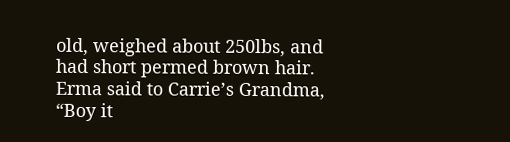old, weighed about 250lbs, and had short permed brown hair. Erma said to Carrie’s Grandma, “Boy it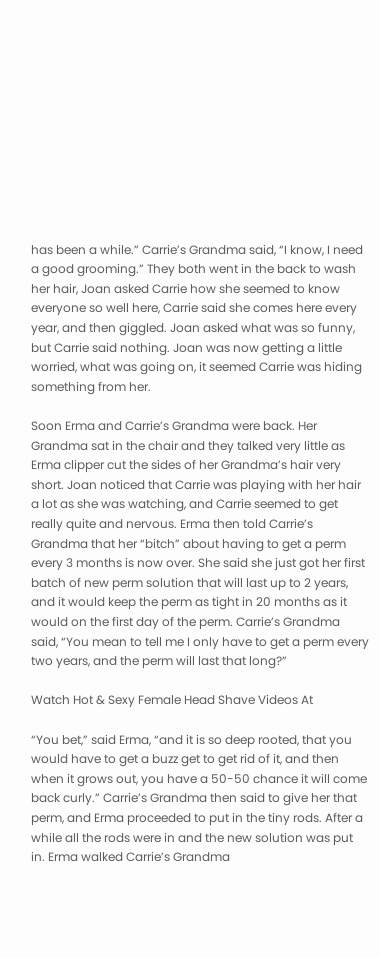has been a while.” Carrie’s Grandma said, “I know, I need a good grooming.” They both went in the back to wash her hair, Joan asked Carrie how she seemed to know everyone so well here, Carrie said she comes here every year, and then giggled. Joan asked what was so funny, but Carrie said nothing. Joan was now getting a little worried, what was going on, it seemed Carrie was hiding something from her.

Soon Erma and Carrie’s Grandma were back. Her Grandma sat in the chair and they talked very little as Erma clipper cut the sides of her Grandma’s hair very short. Joan noticed that Carrie was playing with her hair a lot as she was watching, and Carrie seemed to get really quite and nervous. Erma then told Carrie’s Grandma that her “bitch” about having to get a perm every 3 months is now over. She said she just got her first batch of new perm solution that will last up to 2 years, and it would keep the perm as tight in 20 months as it would on the first day of the perm. Carrie’s Grandma said, “You mean to tell me I only have to get a perm every two years, and the perm will last that long?”

Watch Hot & Sexy Female Head Shave Videos At

“You bet,” said Erma, “and it is so deep rooted, that you would have to get a buzz get to get rid of it, and then when it grows out, you have a 50-50 chance it will come back curly.” Carrie’s Grandma then said to give her that perm, and Erma proceeded to put in the tiny rods. After a while all the rods were in and the new solution was put in. Erma walked Carrie’s Grandma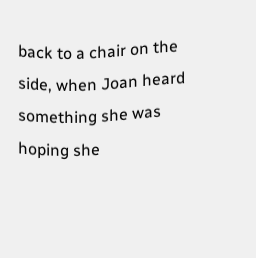back to a chair on the side, when Joan heard something she was hoping she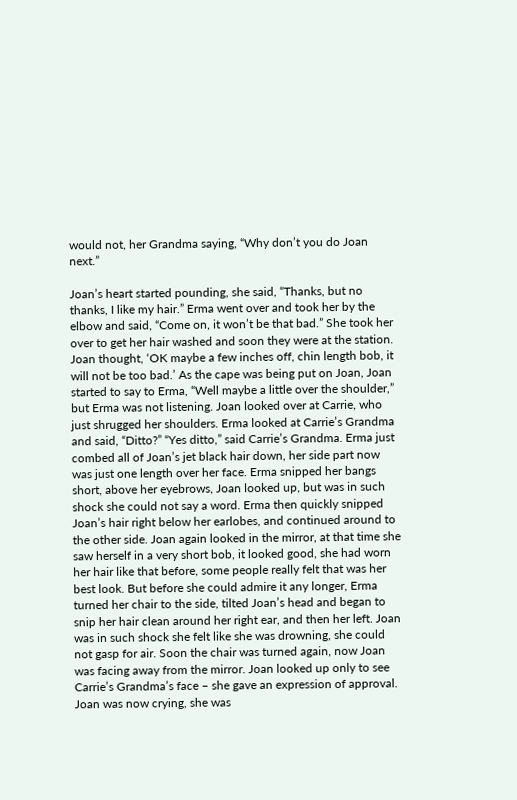would not, her Grandma saying, “Why don’t you do Joan next.”

Joan’s heart started pounding, she said, “Thanks, but no thanks, I like my hair.” Erma went over and took her by the elbow and said, “Come on, it won’t be that bad.” She took her over to get her hair washed and soon they were at the station. Joan thought, ‘OK maybe a few inches off, chin length bob, it will not be too bad.’ As the cape was being put on Joan, Joan started to say to Erma, “Well maybe a little over the shoulder,” but Erma was not listening. Joan looked over at Carrie, who just shrugged her shoulders. Erma looked at Carrie’s Grandma and said, “Ditto?” “Yes ditto,” said Carrie’s Grandma. Erma just combed all of Joan’s jet black hair down, her side part now was just one length over her face. Erma snipped her bangs short, above her eyebrows, Joan looked up, but was in such shock she could not say a word. Erma then quickly snipped Joan’s hair right below her earlobes, and continued around to the other side. Joan again looked in the mirror, at that time she saw herself in a very short bob, it looked good, she had worn her hair like that before, some people really felt that was her best look. But before she could admire it any longer, Erma turned her chair to the side, tilted Joan’s head and began to snip her hair clean around her right ear, and then her left. Joan was in such shock she felt like she was drowning, she could not gasp for air. Soon the chair was turned again, now Joan was facing away from the mirror. Joan looked up only to see Carrie’s Grandma’s face – she gave an expression of approval. Joan was now crying, she was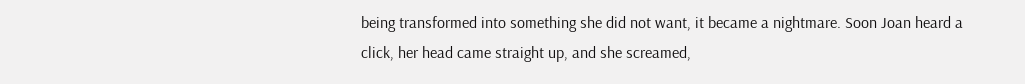being transformed into something she did not want, it became a nightmare. Soon Joan heard a click, her head came straight up, and she screamed,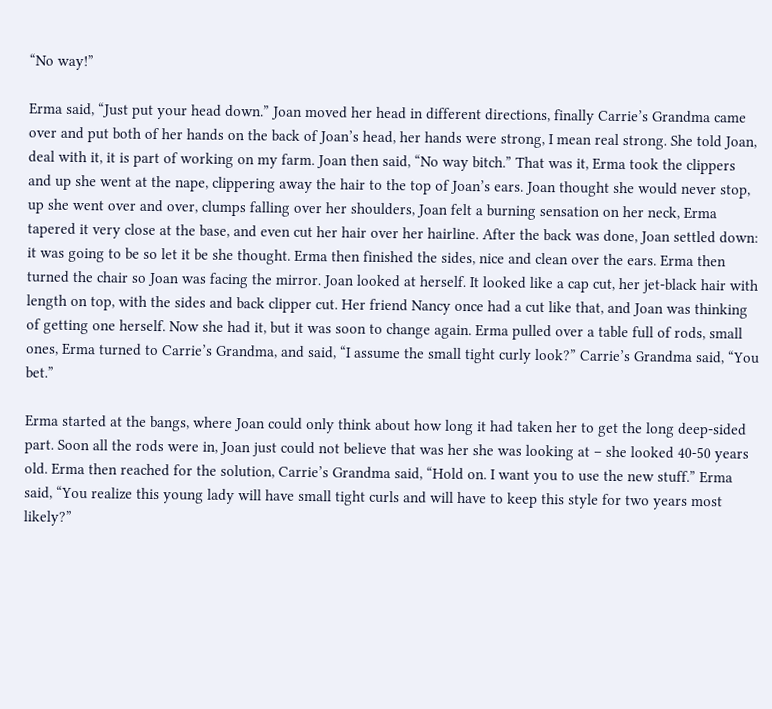“No way!”

Erma said, “Just put your head down.” Joan moved her head in different directions, finally Carrie’s Grandma came over and put both of her hands on the back of Joan’s head, her hands were strong, I mean real strong. She told Joan, deal with it, it is part of working on my farm. Joan then said, “No way bitch.” That was it, Erma took the clippers and up she went at the nape, clippering away the hair to the top of Joan’s ears. Joan thought she would never stop, up she went over and over, clumps falling over her shoulders, Joan felt a burning sensation on her neck, Erma tapered it very close at the base, and even cut her hair over her hairline. After the back was done, Joan settled down: it was going to be so let it be she thought. Erma then finished the sides, nice and clean over the ears. Erma then turned the chair so Joan was facing the mirror. Joan looked at herself. It looked like a cap cut, her jet-black hair with length on top, with the sides and back clipper cut. Her friend Nancy once had a cut like that, and Joan was thinking of getting one herself. Now she had it, but it was soon to change again. Erma pulled over a table full of rods, small ones, Erma turned to Carrie’s Grandma, and said, “I assume the small tight curly look?” Carrie’s Grandma said, “You bet.”

Erma started at the bangs, where Joan could only think about how long it had taken her to get the long deep-sided part. Soon all the rods were in, Joan just could not believe that was her she was looking at – she looked 40-50 years old. Erma then reached for the solution, Carrie’s Grandma said, “Hold on. I want you to use the new stuff.” Erma said, “You realize this young lady will have small tight curls and will have to keep this style for two years most likely?”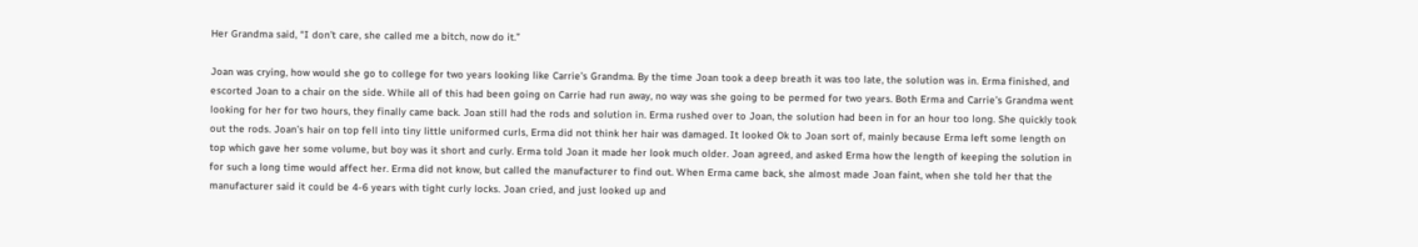Her Grandma said, “I don’t care, she called me a bitch, now do it.”

Joan was crying, how would she go to college for two years looking like Carrie’s Grandma. By the time Joan took a deep breath it was too late, the solution was in. Erma finished, and escorted Joan to a chair on the side. While all of this had been going on Carrie had run away, no way was she going to be permed for two years. Both Erma and Carrie’s Grandma went looking for her for two hours, they finally came back. Joan still had the rods and solution in. Erma rushed over to Joan, the solution had been in for an hour too long. She quickly took out the rods. Joan’s hair on top fell into tiny little uniformed curls, Erma did not think her hair was damaged. It looked Ok to Joan sort of, mainly because Erma left some length on top which gave her some volume, but boy was it short and curly. Erma told Joan it made her look much older. Joan agreed, and asked Erma how the length of keeping the solution in for such a long time would affect her. Erma did not know, but called the manufacturer to find out. When Erma came back, she almost made Joan faint, when she told her that the manufacturer said it could be 4-6 years with tight curly locks. Joan cried, and just looked up and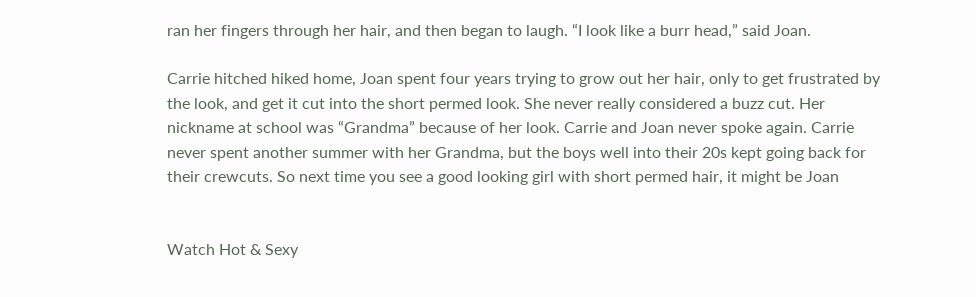ran her fingers through her hair, and then began to laugh. “I look like a burr head,” said Joan.

Carrie hitched hiked home, Joan spent four years trying to grow out her hair, only to get frustrated by the look, and get it cut into the short permed look. She never really considered a buzz cut. Her nickname at school was “Grandma” because of her look. Carrie and Joan never spoke again. Carrie never spent another summer with her Grandma, but the boys well into their 20s kept going back for their crewcuts. So next time you see a good looking girl with short permed hair, it might be Joan


Watch Hot & Sexy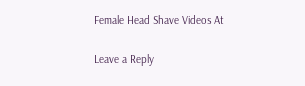Female Head Shave Videos At

Leave a Reply